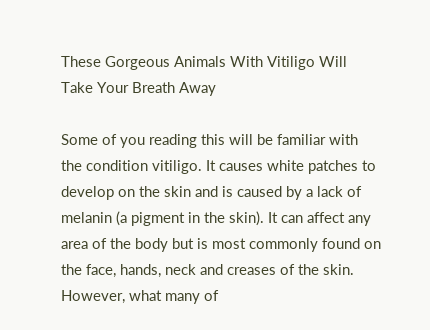These Gorgeous Animals With Vitiligo Will Take Your Breath Away

Some of you reading this will be familiar with the condition vitiligo. It causes white patches to develop on the skin and is caused by a lack of melanin (a pigment in the skin). It can affect any area of the body but is most commonly found on the face, hands, neck and creases of the skin. However, what many of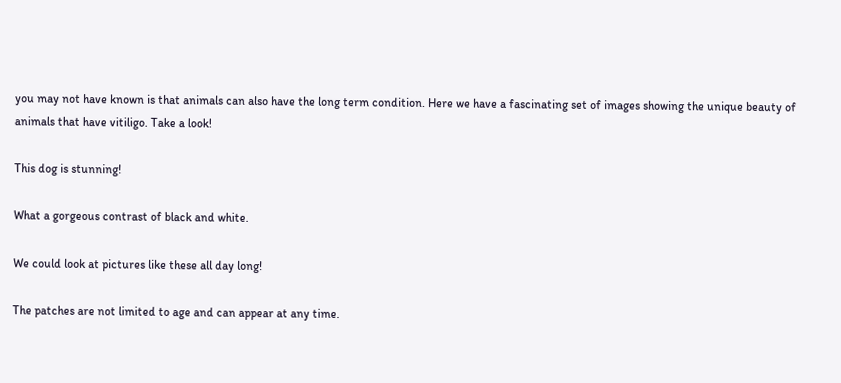you may not have known is that animals can also have the long term condition. Here we have a fascinating set of images showing the unique beauty of animals that have vitiligo. Take a look!

This dog is stunning!

What a gorgeous contrast of black and white.

We could look at pictures like these all day long!

The patches are not limited to age and can appear at any time.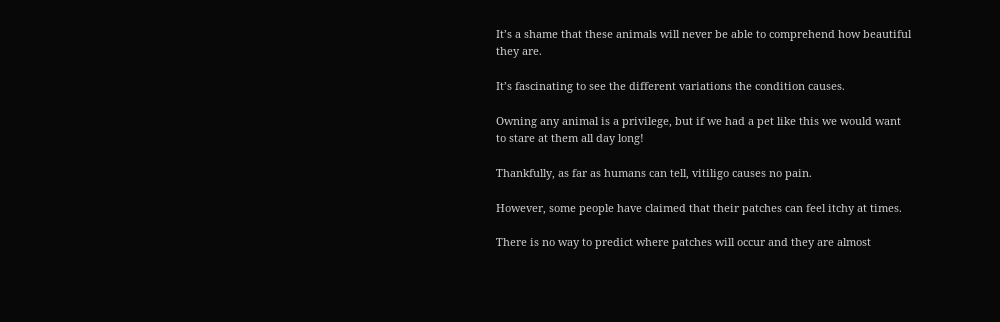It’s a shame that these animals will never be able to comprehend how beautiful they are.

It’s fascinating to see the different variations the condition causes.

Owning any animal is a privilege, but if we had a pet like this we would want to stare at them all day long!

Thankfully, as far as humans can tell, vitiligo causes no pain.

However, some people have claimed that their patches can feel itchy at times.

There is no way to predict where patches will occur and they are almost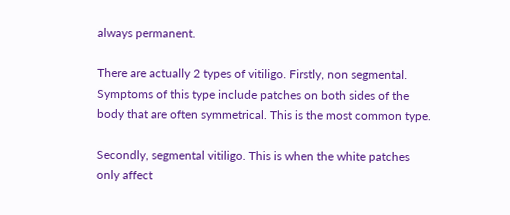always permanent.

There are actually 2 types of vitiligo. Firstly, non segmental. Symptoms of this type include patches on both sides of the body that are often symmetrical. This is the most common type.

Secondly, segmental vitiligo. This is when the white patches only affect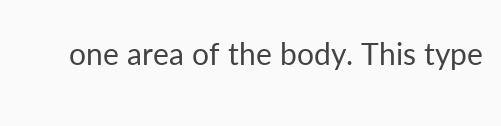one area of the body. This type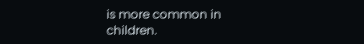is more common in children.